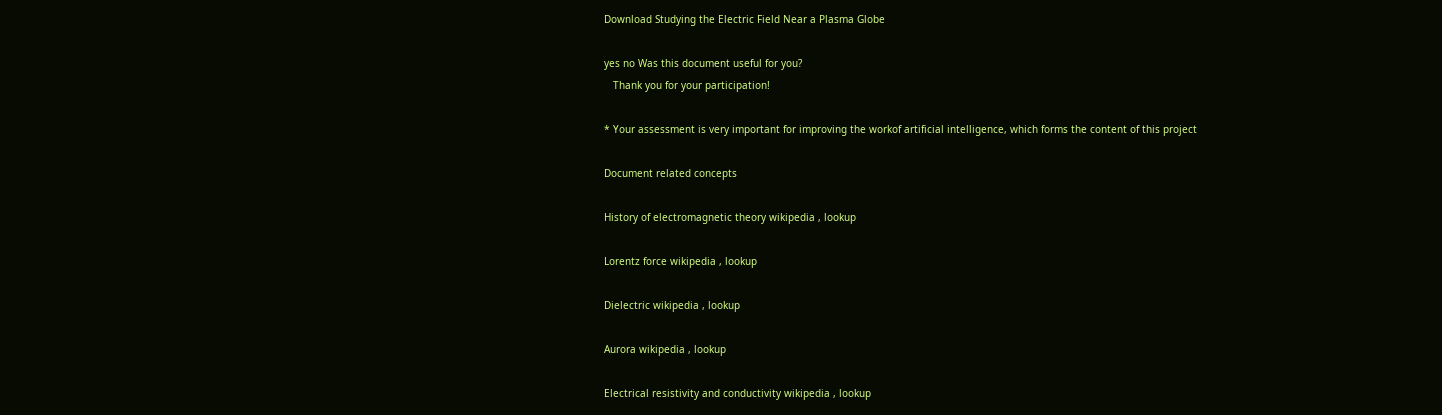Download Studying the Electric Field Near a Plasma Globe

yes no Was this document useful for you?
   Thank you for your participation!

* Your assessment is very important for improving the workof artificial intelligence, which forms the content of this project

Document related concepts

History of electromagnetic theory wikipedia , lookup

Lorentz force wikipedia , lookup

Dielectric wikipedia , lookup

Aurora wikipedia , lookup

Electrical resistivity and conductivity wikipedia , lookup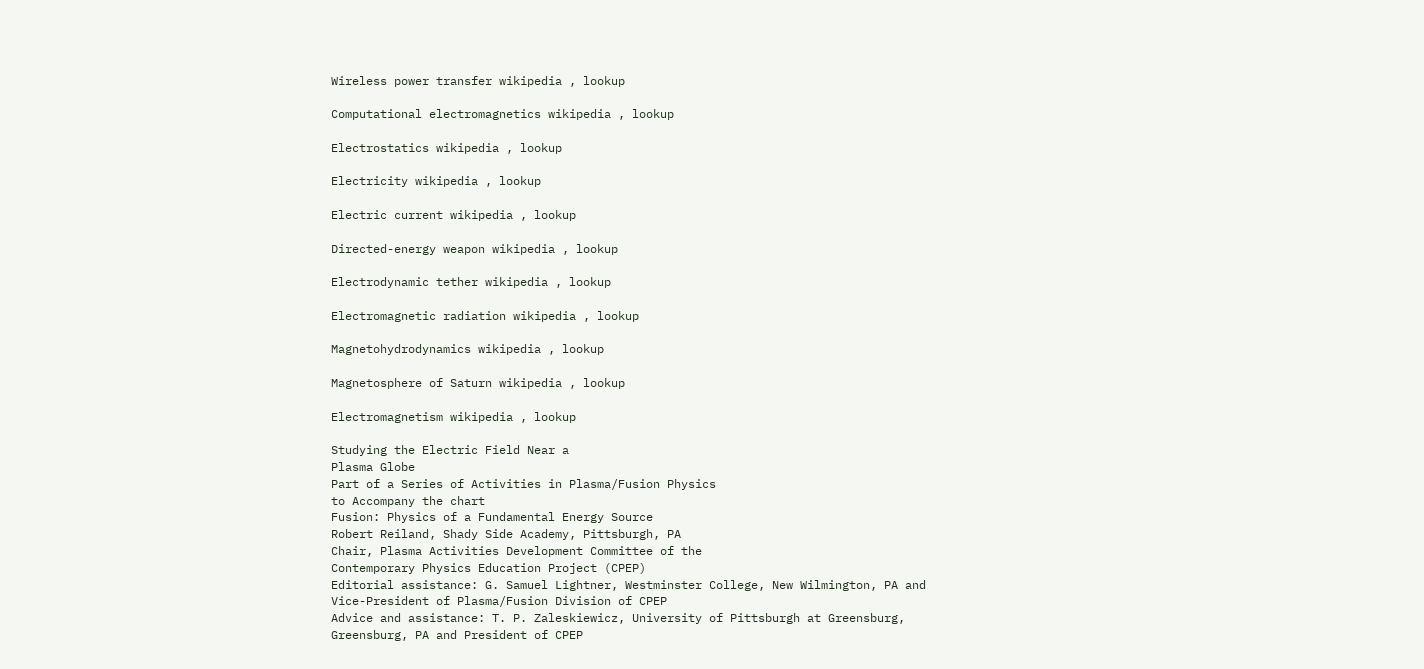Wireless power transfer wikipedia , lookup

Computational electromagnetics wikipedia , lookup

Electrostatics wikipedia , lookup

Electricity wikipedia , lookup

Electric current wikipedia , lookup

Directed-energy weapon wikipedia , lookup

Electrodynamic tether wikipedia , lookup

Electromagnetic radiation wikipedia , lookup

Magnetohydrodynamics wikipedia , lookup

Magnetosphere of Saturn wikipedia , lookup

Electromagnetism wikipedia , lookup

Studying the Electric Field Near a
Plasma Globe
Part of a Series of Activities in Plasma/Fusion Physics
to Accompany the chart
Fusion: Physics of a Fundamental Energy Source
Robert Reiland, Shady Side Academy, Pittsburgh, PA
Chair, Plasma Activities Development Committee of the
Contemporary Physics Education Project (CPEP)
Editorial assistance: G. Samuel Lightner, Westminster College, New Wilmington, PA and
Vice-President of Plasma/Fusion Division of CPEP
Advice and assistance: T. P. Zaleskiewicz, University of Pittsburgh at Greensburg,
Greensburg, PA and President of CPEP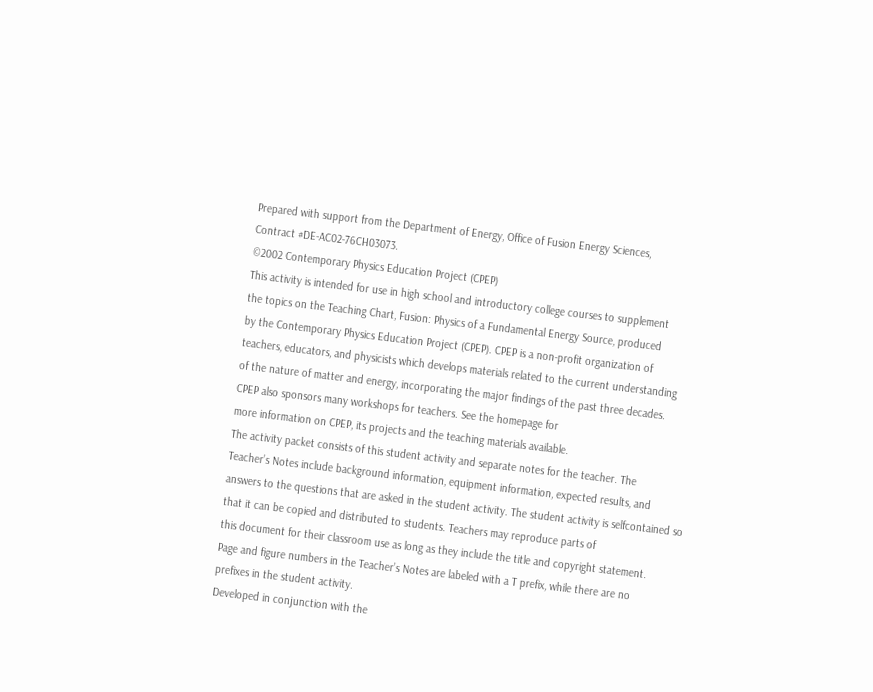Prepared with support from the Department of Energy, Office of Fusion Energy Sciences,
Contract #DE-AC02-76CH03073.
©2002 Contemporary Physics Education Project (CPEP)
This activity is intended for use in high school and introductory college courses to supplement
the topics on the Teaching Chart, Fusion: Physics of a Fundamental Energy Source, produced
by the Contemporary Physics Education Project (CPEP). CPEP is a non-profit organization of
teachers, educators, and physicists which develops materials related to the current understanding
of the nature of matter and energy, incorporating the major findings of the past three decades.
CPEP also sponsors many workshops for teachers. See the homepage for
more information on CPEP, its projects and the teaching materials available.
The activity packet consists of this student activity and separate notes for the teacher. The
Teacher’s Notes include background information, equipment information, expected results, and
answers to the questions that are asked in the student activity. The student activity is selfcontained so that it can be copied and distributed to students. Teachers may reproduce parts of
this document for their classroom use as long as they include the title and copyright statement.
Page and figure numbers in the Teacher’s Notes are labeled with a T prefix, while there are no
prefixes in the student activity.
Developed in conjunction with the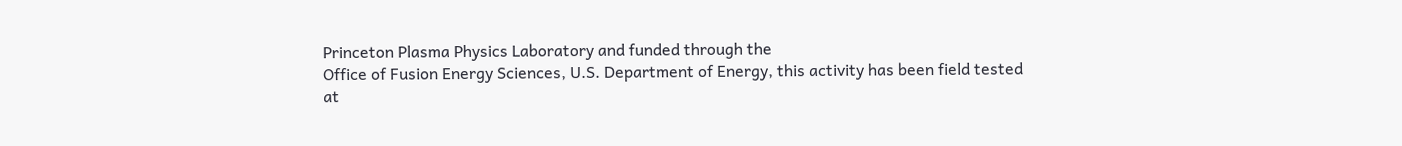Princeton Plasma Physics Laboratory and funded through the
Office of Fusion Energy Sciences, U.S. Department of Energy, this activity has been field tested
at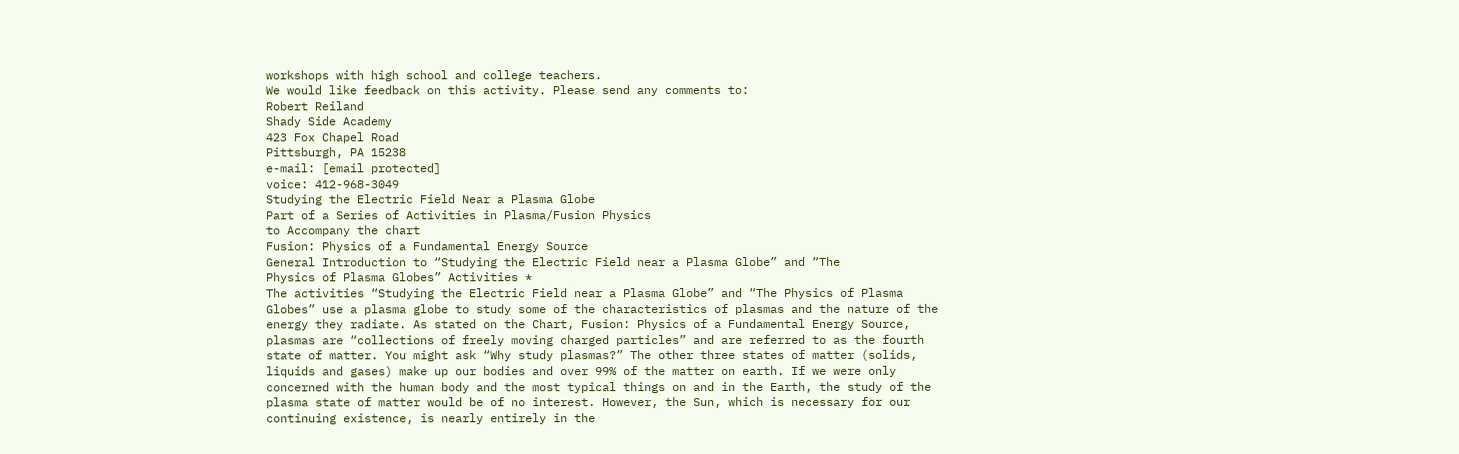workshops with high school and college teachers.
We would like feedback on this activity. Please send any comments to:
Robert Reiland
Shady Side Academy
423 Fox Chapel Road
Pittsburgh, PA 15238
e-mail: [email protected]
voice: 412-968-3049
Studying the Electric Field Near a Plasma Globe
Part of a Series of Activities in Plasma/Fusion Physics
to Accompany the chart
Fusion: Physics of a Fundamental Energy Source
General Introduction to “Studying the Electric Field near a Plasma Globe” and “The
Physics of Plasma Globes” Activities *
The activities “Studying the Electric Field near a Plasma Globe” and “The Physics of Plasma
Globes” use a plasma globe to study some of the characteristics of plasmas and the nature of the
energy they radiate. As stated on the Chart, Fusion: Physics of a Fundamental Energy Source,
plasmas are “collections of freely moving charged particles” and are referred to as the fourth
state of matter. You might ask “Why study plasmas?” The other three states of matter (solids,
liquids and gases) make up our bodies and over 99% of the matter on earth. If we were only
concerned with the human body and the most typical things on and in the Earth, the study of the
plasma state of matter would be of no interest. However, the Sun, which is necessary for our
continuing existence, is nearly entirely in the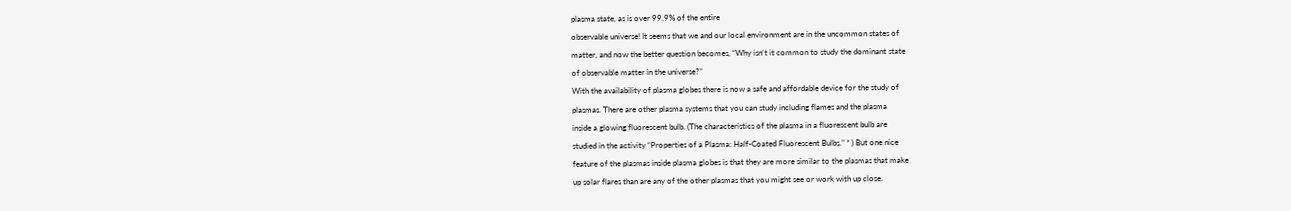plasma state, as is over 99.9% of the entire
observable universe! It seems that we and our local environment are in the uncommon states of
matter, and now the better question becomes, “Why isn’t it common to study the dominant state
of observable matter in the universe?”
With the availability of plasma globes there is now a safe and affordable device for the study of
plasmas. There are other plasma systems that you can study including flames and the plasma
inside a glowing fluorescent bulb. (The characteristics of the plasma in a fluorescent bulb are
studied in the activity “Properties of a Plasma: Half-Coated Fluorescent Bulbs.” * ) But one nice
feature of the plasmas inside plasma globes is that they are more similar to the plasmas that make
up solar flares than are any of the other plasmas that you might see or work with up close.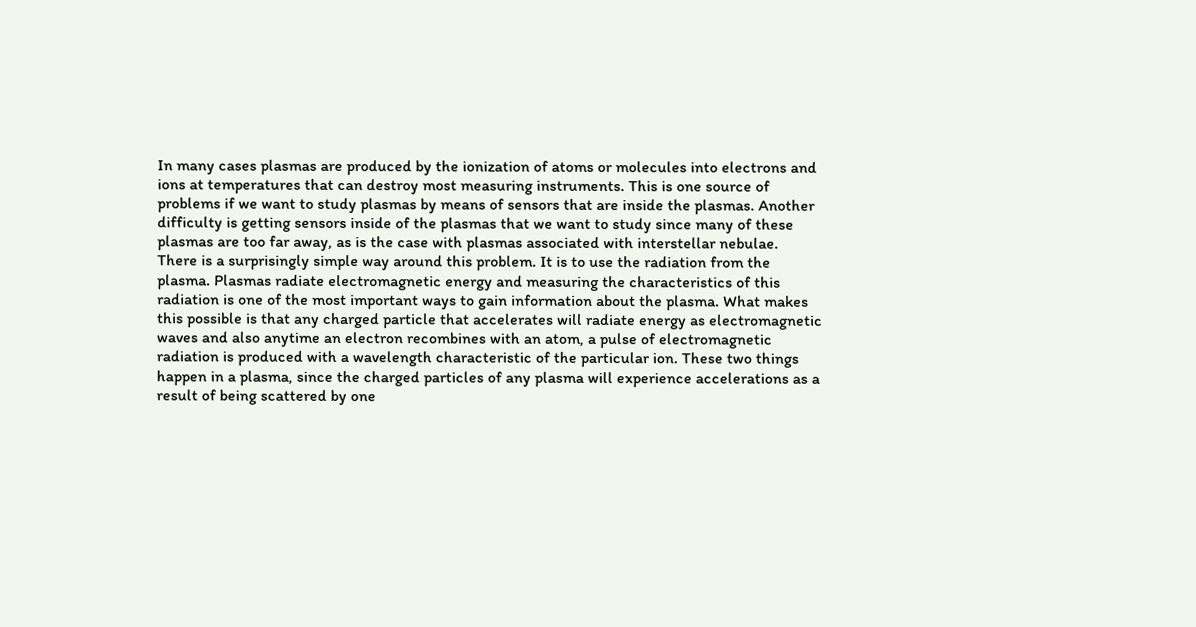In many cases plasmas are produced by the ionization of atoms or molecules into electrons and
ions at temperatures that can destroy most measuring instruments. This is one source of
problems if we want to study plasmas by means of sensors that are inside the plasmas. Another
difficulty is getting sensors inside of the plasmas that we want to study since many of these
plasmas are too far away, as is the case with plasmas associated with interstellar nebulae.
There is a surprisingly simple way around this problem. It is to use the radiation from the
plasma. Plasmas radiate electromagnetic energy and measuring the characteristics of this
radiation is one of the most important ways to gain information about the plasma. What makes
this possible is that any charged particle that accelerates will radiate energy as electromagnetic
waves and also anytime an electron recombines with an atom, a pulse of electromagnetic
radiation is produced with a wavelength characteristic of the particular ion. These two things
happen in a plasma, since the charged particles of any plasma will experience accelerations as a
result of being scattered by one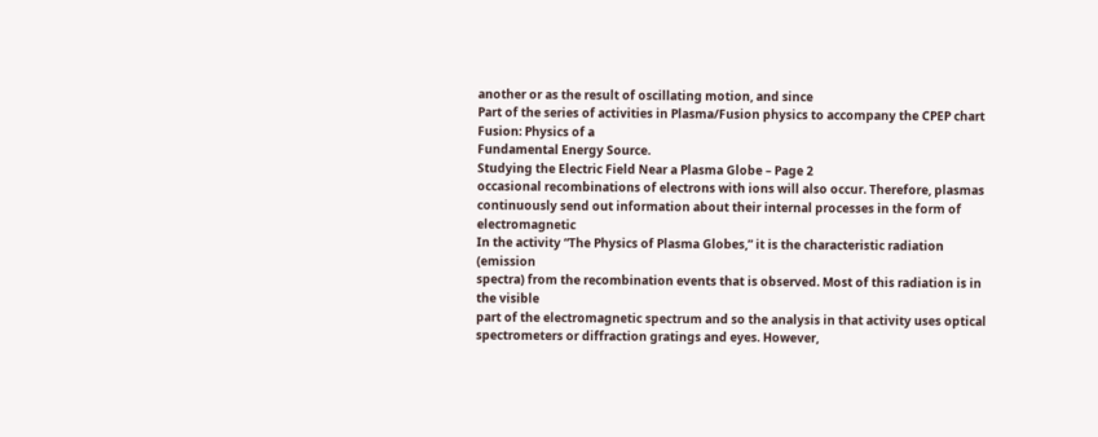another or as the result of oscillating motion, and since
Part of the series of activities in Plasma/Fusion physics to accompany the CPEP chart Fusion: Physics of a
Fundamental Energy Source.
Studying the Electric Field Near a Plasma Globe – Page 2
occasional recombinations of electrons with ions will also occur. Therefore, plasmas
continuously send out information about their internal processes in the form of electromagnetic
In the activity “The Physics of Plasma Globes,” it is the characteristic radiation (emission
spectra) from the recombination events that is observed. Most of this radiation is in the visible
part of the electromagnetic spectrum and so the analysis in that activity uses optical
spectrometers or diffraction gratings and eyes. However,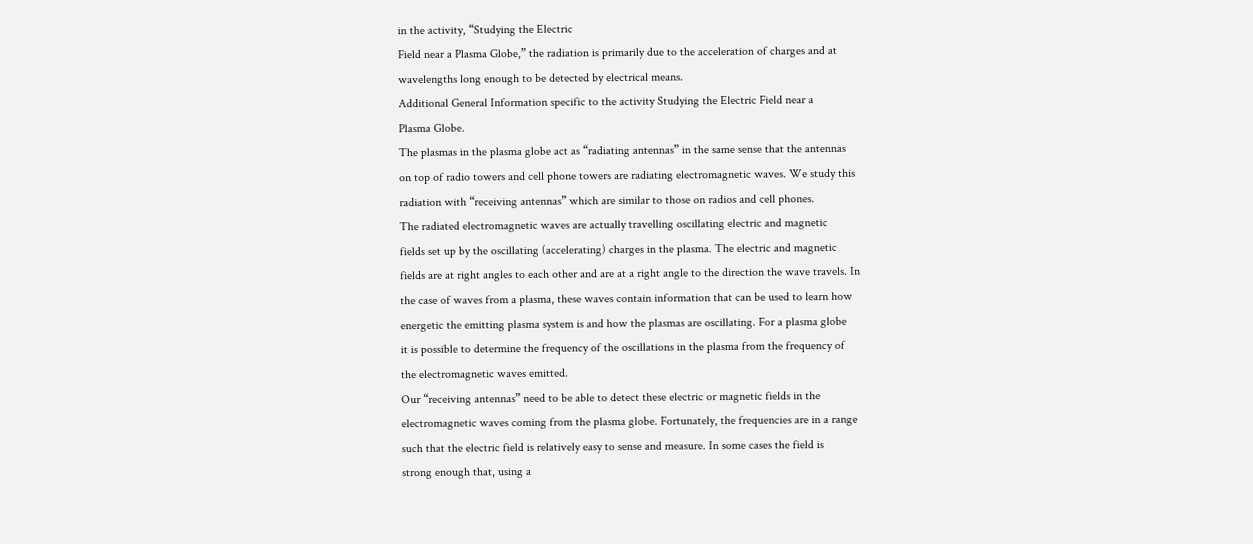in the activity, “Studying the Electric
Field near a Plasma Globe,” the radiation is primarily due to the acceleration of charges and at
wavelengths long enough to be detected by electrical means.
Additional General Information specific to the activity Studying the Electric Field near a
Plasma Globe.
The plasmas in the plasma globe act as “radiating antennas” in the same sense that the antennas
on top of radio towers and cell phone towers are radiating electromagnetic waves. We study this
radiation with “receiving antennas” which are similar to those on radios and cell phones.
The radiated electromagnetic waves are actually travelling oscillating electric and magnetic
fields set up by the oscillating (accelerating) charges in the plasma. The electric and magnetic
fields are at right angles to each other and are at a right angle to the direction the wave travels. In
the case of waves from a plasma, these waves contain information that can be used to learn how
energetic the emitting plasma system is and how the plasmas are oscillating. For a plasma globe
it is possible to determine the frequency of the oscillations in the plasma from the frequency of
the electromagnetic waves emitted.
Our “receiving antennas” need to be able to detect these electric or magnetic fields in the
electromagnetic waves coming from the plasma globe. Fortunately, the frequencies are in a range
such that the electric field is relatively easy to sense and measure. In some cases the field is
strong enough that, using a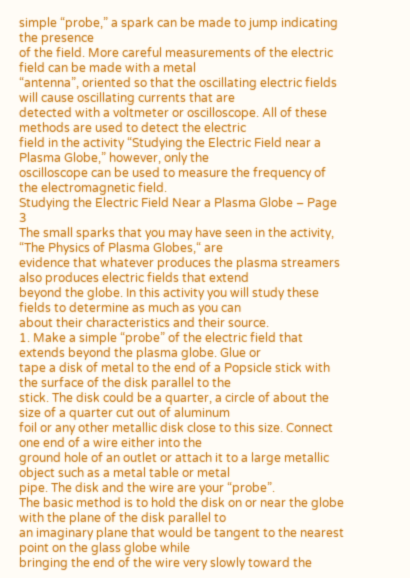simple “probe,” a spark can be made to jump indicating the presence
of the field. More careful measurements of the electric field can be made with a metal
“antenna”, oriented so that the oscillating electric fields will cause oscillating currents that are
detected with a voltmeter or oscilloscope. All of these methods are used to detect the electric
field in the activity “Studying the Electric Field near a Plasma Globe,” however, only the
oscilloscope can be used to measure the frequency of the electromagnetic field.
Studying the Electric Field Near a Plasma Globe – Page 3
The small sparks that you may have seen in the activity, “The Physics of Plasma Globes,“ are
evidence that whatever produces the plasma streamers also produces electric fields that extend
beyond the globe. In this activity you will study these fields to determine as much as you can
about their characteristics and their source.
1. Make a simple “probe” of the electric field that extends beyond the plasma globe. Glue or
tape a disk of metal to the end of a Popsicle stick with the surface of the disk parallel to the
stick. The disk could be a quarter, a circle of about the size of a quarter cut out of aluminum
foil or any other metallic disk close to this size. Connect one end of a wire either into the
ground hole of an outlet or attach it to a large metallic object such as a metal table or metal
pipe. The disk and the wire are your “probe”.
The basic method is to hold the disk on or near the globe with the plane of the disk parallel to
an imaginary plane that would be tangent to the nearest point on the glass globe while
bringing the end of the wire very slowly toward the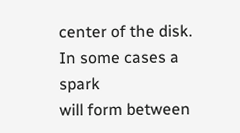center of the disk. In some cases a spark
will form between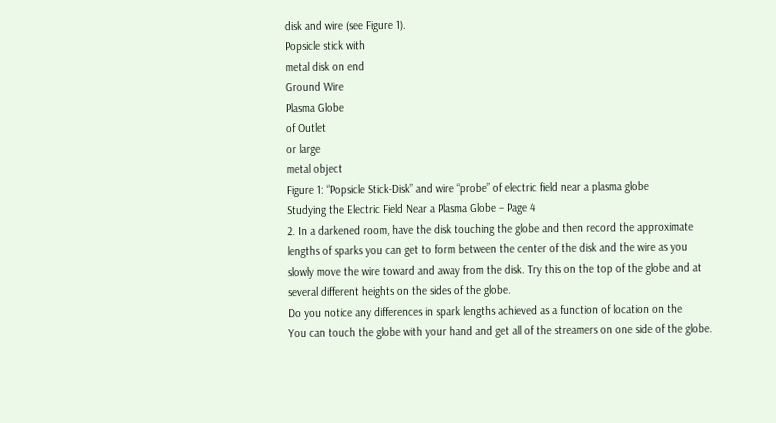disk and wire (see Figure 1).
Popsicle stick with
metal disk on end
Ground Wire
Plasma Globe
of Outlet
or large
metal object
Figure 1: “Popsicle Stick-Disk” and wire “probe” of electric field near a plasma globe
Studying the Electric Field Near a Plasma Globe – Page 4
2. In a darkened room, have the disk touching the globe and then record the approximate
lengths of sparks you can get to form between the center of the disk and the wire as you
slowly move the wire toward and away from the disk. Try this on the top of the globe and at
several different heights on the sides of the globe.
Do you notice any differences in spark lengths achieved as a function of location on the
You can touch the globe with your hand and get all of the streamers on one side of the globe.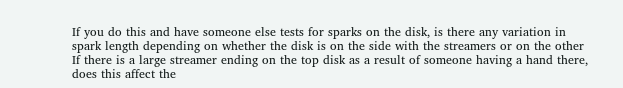If you do this and have someone else tests for sparks on the disk, is there any variation in
spark length depending on whether the disk is on the side with the streamers or on the other
If there is a large streamer ending on the top disk as a result of someone having a hand there,
does this affect the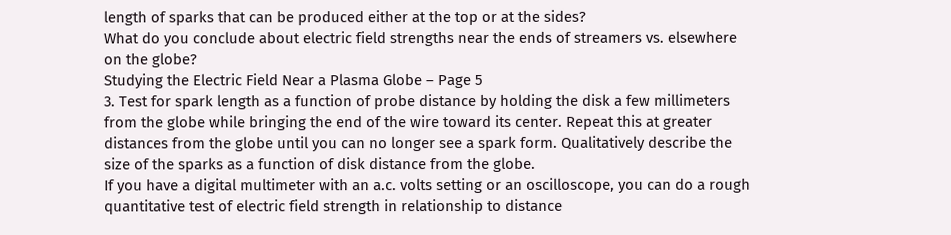length of sparks that can be produced either at the top or at the sides?
What do you conclude about electric field strengths near the ends of streamers vs. elsewhere
on the globe?
Studying the Electric Field Near a Plasma Globe – Page 5
3. Test for spark length as a function of probe distance by holding the disk a few millimeters
from the globe while bringing the end of the wire toward its center. Repeat this at greater
distances from the globe until you can no longer see a spark form. Qualitatively describe the
size of the sparks as a function of disk distance from the globe.
If you have a digital multimeter with an a.c. volts setting or an oscilloscope, you can do a rough
quantitative test of electric field strength in relationship to distance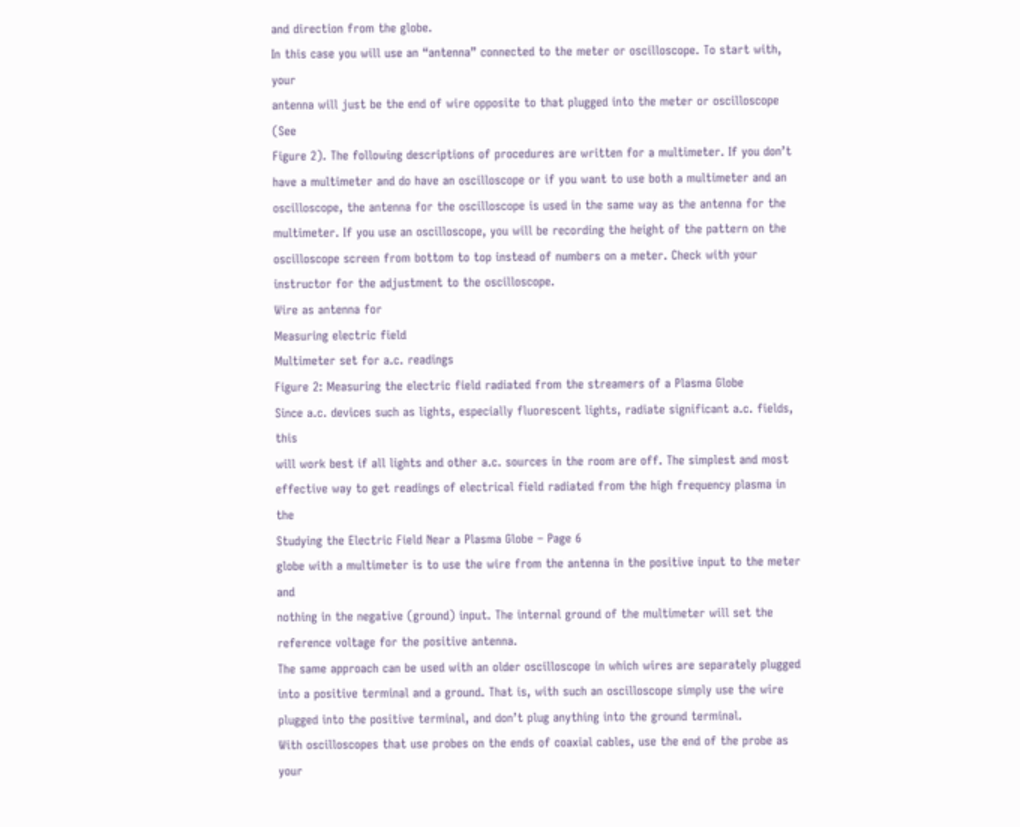and direction from the globe.
In this case you will use an “antenna” connected to the meter or oscilloscope. To start with, your
antenna will just be the end of wire opposite to that plugged into the meter or oscilloscope (See
Figure 2). The following descriptions of procedures are written for a multimeter. If you don’t
have a multimeter and do have an oscilloscope or if you want to use both a multimeter and an
oscilloscope, the antenna for the oscilloscope is used in the same way as the antenna for the
multimeter. If you use an oscilloscope, you will be recording the height of the pattern on the
oscilloscope screen from bottom to top instead of numbers on a meter. Check with your
instructor for the adjustment to the oscilloscope.
Wire as antenna for
Measuring electric field
Multimeter set for a.c. readings
Figure 2: Measuring the electric field radiated from the streamers of a Plasma Globe
Since a.c. devices such as lights, especially fluorescent lights, radiate significant a.c. fields, this
will work best if all lights and other a.c. sources in the room are off. The simplest and most
effective way to get readings of electrical field radiated from the high frequency plasma in the
Studying the Electric Field Near a Plasma Globe – Page 6
globe with a multimeter is to use the wire from the antenna in the positive input to the meter and
nothing in the negative (ground) input. The internal ground of the multimeter will set the
reference voltage for the positive antenna.
The same approach can be used with an older oscilloscope in which wires are separately plugged
into a positive terminal and a ground. That is, with such an oscilloscope simply use the wire
plugged into the positive terminal, and don’t plug anything into the ground terminal.
With oscilloscopes that use probes on the ends of coaxial cables, use the end of the probe as your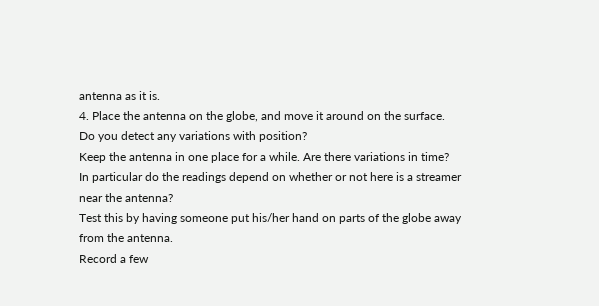antenna as it is.
4. Place the antenna on the globe, and move it around on the surface.
Do you detect any variations with position?
Keep the antenna in one place for a while. Are there variations in time?
In particular do the readings depend on whether or not here is a streamer near the antenna?
Test this by having someone put his/her hand on parts of the globe away from the antenna.
Record a few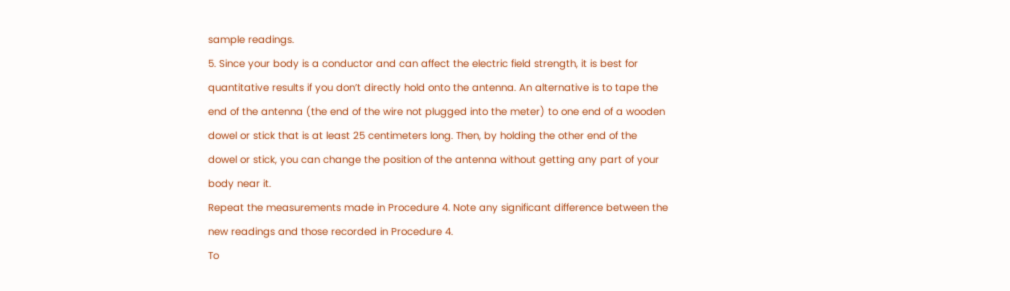sample readings.
5. Since your body is a conductor and can affect the electric field strength, it is best for
quantitative results if you don’t directly hold onto the antenna. An alternative is to tape the
end of the antenna (the end of the wire not plugged into the meter) to one end of a wooden
dowel or stick that is at least 25 centimeters long. Then, by holding the other end of the
dowel or stick, you can change the position of the antenna without getting any part of your
body near it.
Repeat the measurements made in Procedure 4. Note any significant difference between the
new readings and those recorded in Procedure 4.
To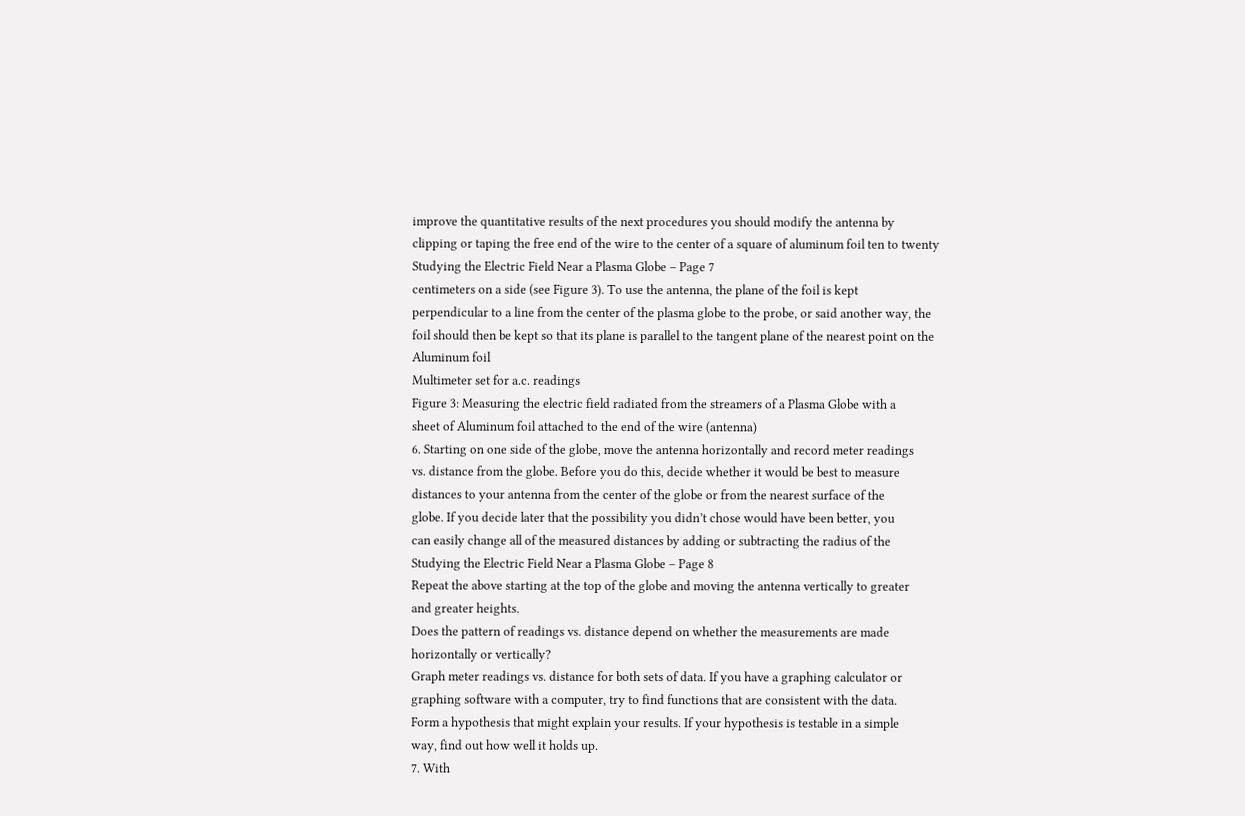improve the quantitative results of the next procedures you should modify the antenna by
clipping or taping the free end of the wire to the center of a square of aluminum foil ten to twenty
Studying the Electric Field Near a Plasma Globe – Page 7
centimeters on a side (see Figure 3). To use the antenna, the plane of the foil is kept
perpendicular to a line from the center of the plasma globe to the probe, or said another way, the
foil should then be kept so that its plane is parallel to the tangent plane of the nearest point on the
Aluminum foil
Multimeter set for a.c. readings
Figure 3: Measuring the electric field radiated from the streamers of a Plasma Globe with a
sheet of Aluminum foil attached to the end of the wire (antenna)
6. Starting on one side of the globe, move the antenna horizontally and record meter readings
vs. distance from the globe. Before you do this, decide whether it would be best to measure
distances to your antenna from the center of the globe or from the nearest surface of the
globe. If you decide later that the possibility you didn’t chose would have been better, you
can easily change all of the measured distances by adding or subtracting the radius of the
Studying the Electric Field Near a Plasma Globe – Page 8
Repeat the above starting at the top of the globe and moving the antenna vertically to greater
and greater heights.
Does the pattern of readings vs. distance depend on whether the measurements are made
horizontally or vertically?
Graph meter readings vs. distance for both sets of data. If you have a graphing calculator or
graphing software with a computer, try to find functions that are consistent with the data.
Form a hypothesis that might explain your results. If your hypothesis is testable in a simple
way, find out how well it holds up.
7. With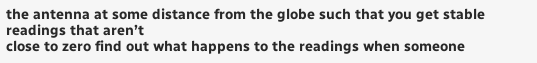the antenna at some distance from the globe such that you get stable readings that aren’t
close to zero find out what happens to the readings when someone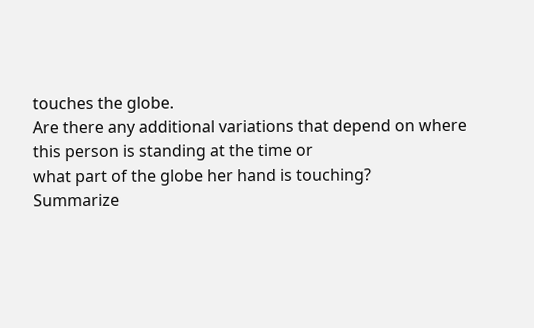touches the globe.
Are there any additional variations that depend on where this person is standing at the time or
what part of the globe her hand is touching?
Summarize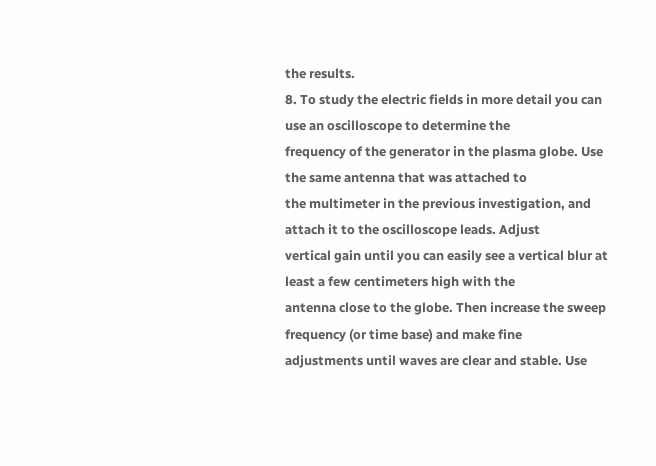the results.
8. To study the electric fields in more detail you can use an oscilloscope to determine the
frequency of the generator in the plasma globe. Use the same antenna that was attached to
the multimeter in the previous investigation, and attach it to the oscilloscope leads. Adjust
vertical gain until you can easily see a vertical blur at least a few centimeters high with the
antenna close to the globe. Then increase the sweep frequency (or time base) and make fine
adjustments until waves are clear and stable. Use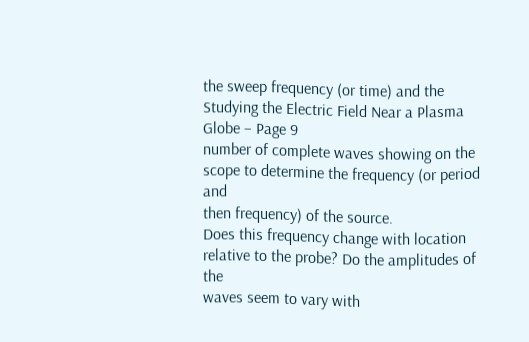the sweep frequency (or time) and the
Studying the Electric Field Near a Plasma Globe – Page 9
number of complete waves showing on the scope to determine the frequency (or period and
then frequency) of the source.
Does this frequency change with location relative to the probe? Do the amplitudes of the
waves seem to vary with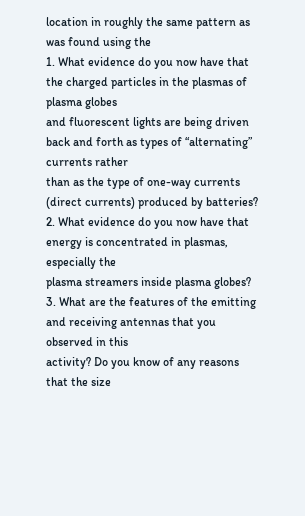location in roughly the same pattern as was found using the
1. What evidence do you now have that the charged particles in the plasmas of plasma globes
and fluorescent lights are being driven back and forth as types of “alternating” currents rather
than as the type of one-way currents (direct currents) produced by batteries?
2. What evidence do you now have that energy is concentrated in plasmas, especially the
plasma streamers inside plasma globes?
3. What are the features of the emitting and receiving antennas that you observed in this
activity? Do you know of any reasons that the size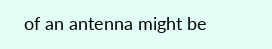of an antenna might be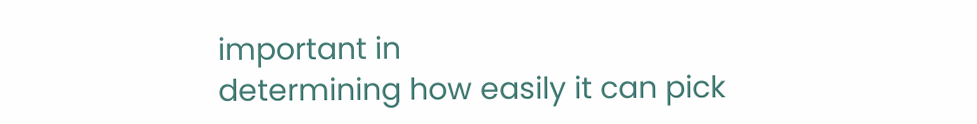important in
determining how easily it can pick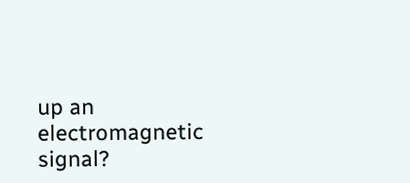up an electromagnetic signal?